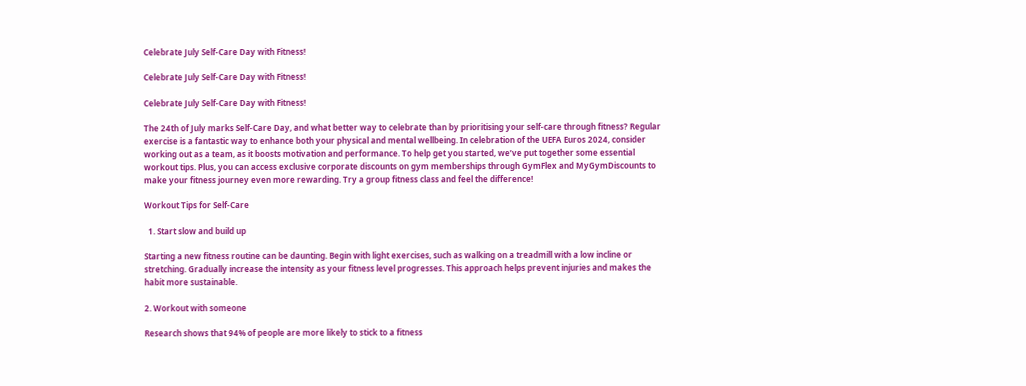Celebrate July Self-Care Day with Fitness!

Celebrate July Self-Care Day with Fitness!

Celebrate July Self-Care Day with Fitness!

The 24th of July marks Self-Care Day, and what better way to celebrate than by prioritising your self-care through fitness? Regular exercise is a fantastic way to enhance both your physical and mental wellbeing. In celebration of the UEFA Euros 2024, consider working out as a team, as it boosts motivation and performance. To help get you started, we’ve put together some essential workout tips. Plus, you can access exclusive corporate discounts on gym memberships through GymFlex and MyGymDiscounts to make your fitness journey even more rewarding. Try a group fitness class and feel the difference!

Workout Tips for Self-Care

  1. Start slow and build up

Starting a new fitness routine can be daunting. Begin with light exercises, such as walking on a treadmill with a low incline or stretching. Gradually increase the intensity as your fitness level progresses. This approach helps prevent injuries and makes the habit more sustainable.

2. Workout with someone

Research shows that 94% of people are more likely to stick to a fitness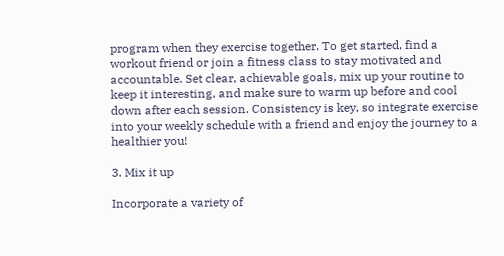program when they exercise together. To get started, find a workout friend or join a fitness class to stay motivated and accountable. Set clear, achievable goals, mix up your routine to keep it interesting, and make sure to warm up before and cool down after each session. Consistency is key, so integrate exercise into your weekly schedule with a friend and enjoy the journey to a healthier you!

3. Mix it up

Incorporate a variety of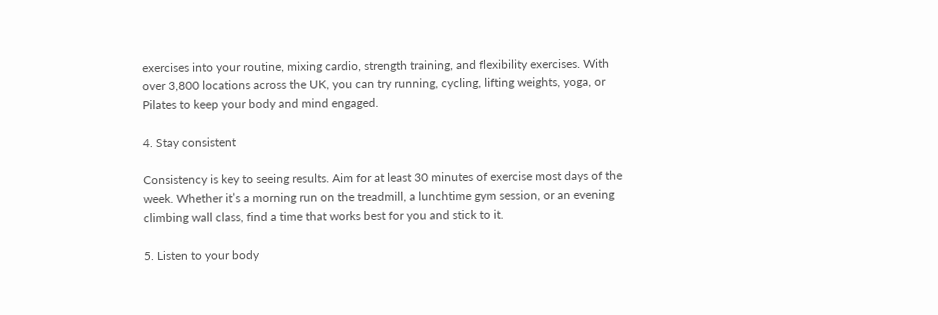exercises into your routine, mixing cardio, strength training, and flexibility exercises. With over 3,800 locations across the UK, you can try running, cycling, lifting weights, yoga, or Pilates to keep your body and mind engaged.

4. Stay consistent

Consistency is key to seeing results. Aim for at least 30 minutes of exercise most days of the week. Whether it’s a morning run on the treadmill, a lunchtime gym session, or an evening climbing wall class, find a time that works best for you and stick to it.

5. Listen to your body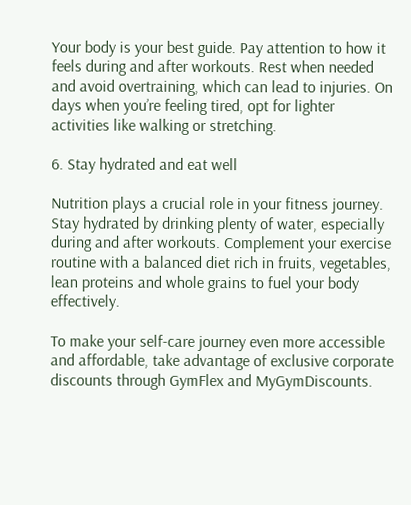Your body is your best guide. Pay attention to how it feels during and after workouts. Rest when needed and avoid overtraining, which can lead to injuries. On days when you’re feeling tired, opt for lighter activities like walking or stretching.

6. Stay hydrated and eat well

Nutrition plays a crucial role in your fitness journey. Stay hydrated by drinking plenty of water, especially during and after workouts. Complement your exercise routine with a balanced diet rich in fruits, vegetables, lean proteins and whole grains to fuel your body effectively.

To make your self-care journey even more accessible and affordable, take advantage of exclusive corporate discounts through GymFlex and MyGymDiscounts.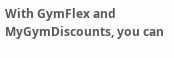With GymFlex and MyGymDiscounts, you can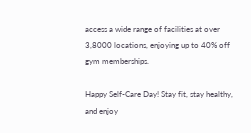access a wide range of facilities at over 3,8000 locations, enjoying up to 40% off gym memberships.

Happy Self-Care Day! Stay fit, stay healthy, and enjoy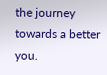the journey towards a better you.